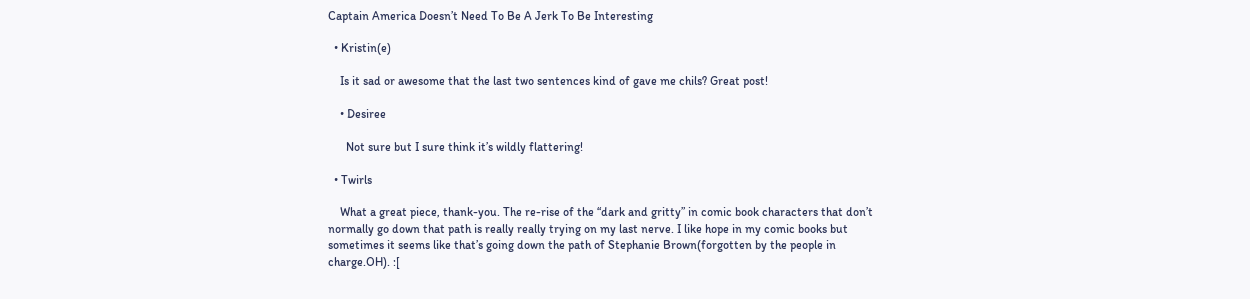Captain America Doesn’t Need To Be A Jerk To Be Interesting

  • Kristin(e)

    Is it sad or awesome that the last two sentences kind of gave me chils? Great post!

    • Desiree

      Not sure but I sure think it’s wildly flattering!

  • Twirls

    What a great piece, thank-you. The re-rise of the “dark and gritty” in comic book characters that don’t normally go down that path is really really trying on my last nerve. I like hope in my comic books but sometimes it seems like that’s going down the path of Stephanie Brown(forgotten by the people in charge.OH). :[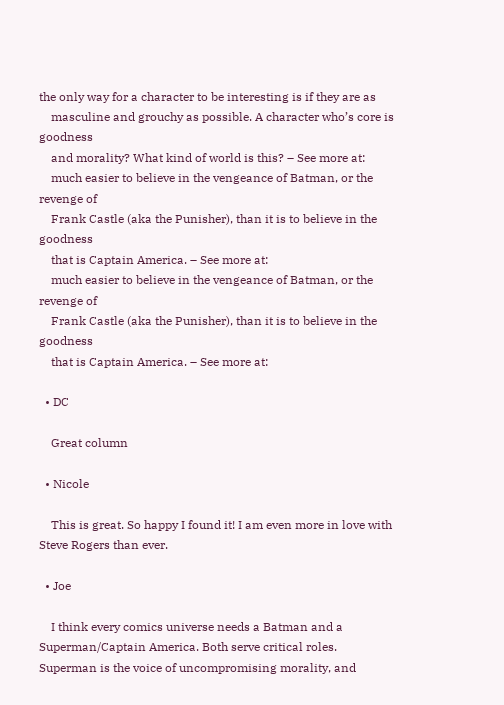the only way for a character to be interesting is if they are as
    masculine and grouchy as possible. A character who’s core is goodness
    and morality? What kind of world is this? – See more at:
    much easier to believe in the vengeance of Batman, or the revenge of
    Frank Castle (aka the Punisher), than it is to believe in the goodness
    that is Captain America. – See more at:
    much easier to believe in the vengeance of Batman, or the revenge of
    Frank Castle (aka the Punisher), than it is to believe in the goodness
    that is Captain America. – See more at:

  • DC

    Great column

  • Nicole

    This is great. So happy I found it! I am even more in love with Steve Rogers than ever.

  • Joe

    I think every comics universe needs a Batman and a Superman/Captain America. Both serve critical roles. Superman is the voice of uncompromising morality, and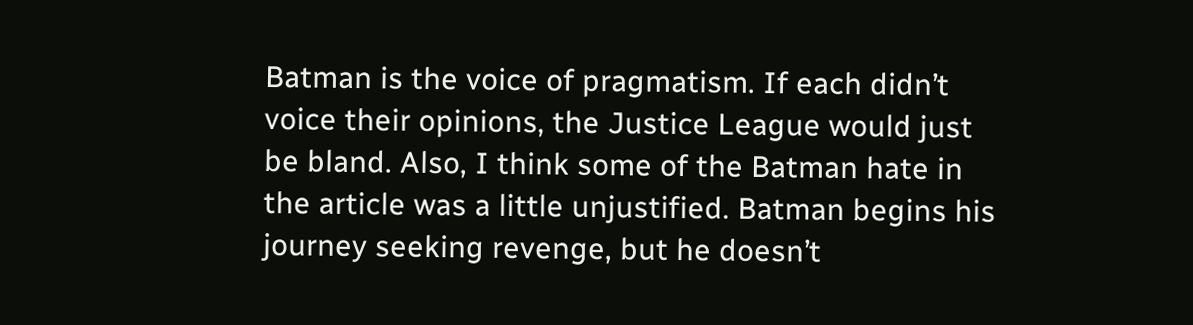Batman is the voice of pragmatism. If each didn’t voice their opinions, the Justice League would just be bland. Also, I think some of the Batman hate in the article was a little unjustified. Batman begins his journey seeking revenge, but he doesn’t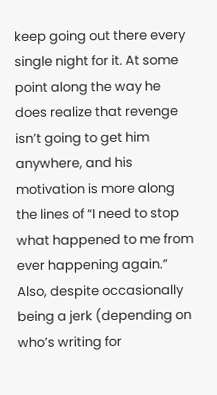keep going out there every single night for it. At some point along the way he does realize that revenge isn’t going to get him anywhere, and his motivation is more along the lines of “I need to stop what happened to me from ever happening again.” Also, despite occasionally being a jerk (depending on who’s writing for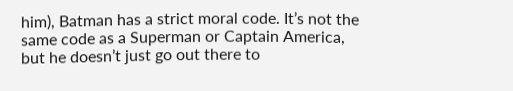him), Batman has a strict moral code. It’s not the same code as a Superman or Captain America, but he doesn’t just go out there to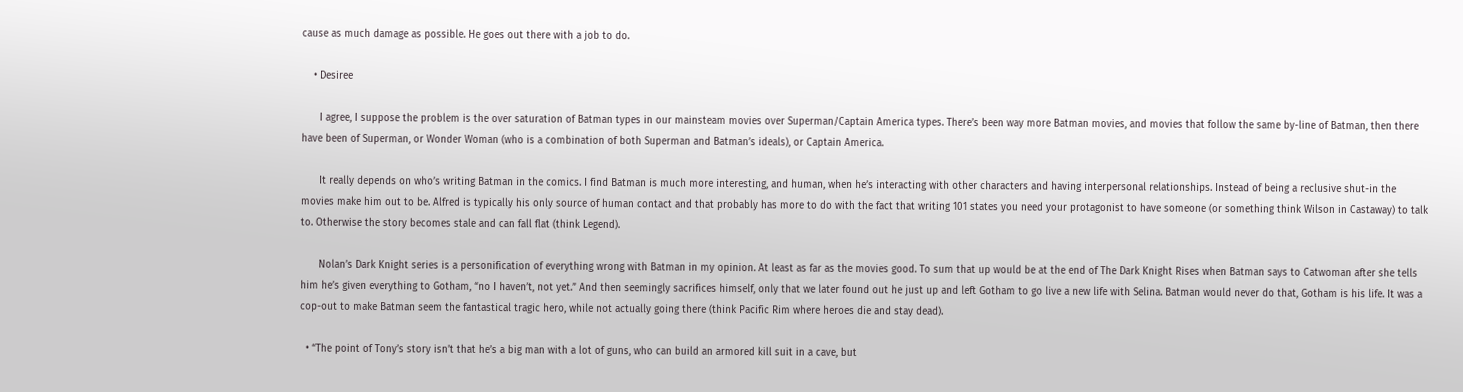cause as much damage as possible. He goes out there with a job to do.

    • Desiree

      I agree, I suppose the problem is the over saturation of Batman types in our mainsteam movies over Superman/Captain America types. There’s been way more Batman movies, and movies that follow the same by-line of Batman, then there have been of Superman, or Wonder Woman (who is a combination of both Superman and Batman’s ideals), or Captain America.

      It really depends on who’s writing Batman in the comics. I find Batman is much more interesting, and human, when he’s interacting with other characters and having interpersonal relationships. Instead of being a reclusive shut-in the movies make him out to be. Alfred is typically his only source of human contact and that probably has more to do with the fact that writing 101 states you need your protagonist to have someone (or something think Wilson in Castaway) to talk to. Otherwise the story becomes stale and can fall flat (think Legend).

      Nolan’s Dark Knight series is a personification of everything wrong with Batman in my opinion. At least as far as the movies good. To sum that up would be at the end of The Dark Knight Rises when Batman says to Catwoman after she tells him he’s given everything to Gotham, “no I haven’t, not yet.” And then seemingly sacrifices himself, only that we later found out he just up and left Gotham to go live a new life with Selina. Batman would never do that, Gotham is his life. It was a cop-out to make Batman seem the fantastical tragic hero, while not actually going there (think Pacific Rim where heroes die and stay dead).

  • “The point of Tony’s story isn’t that he’s a big man with a lot of guns, who can build an armored kill suit in a cave, but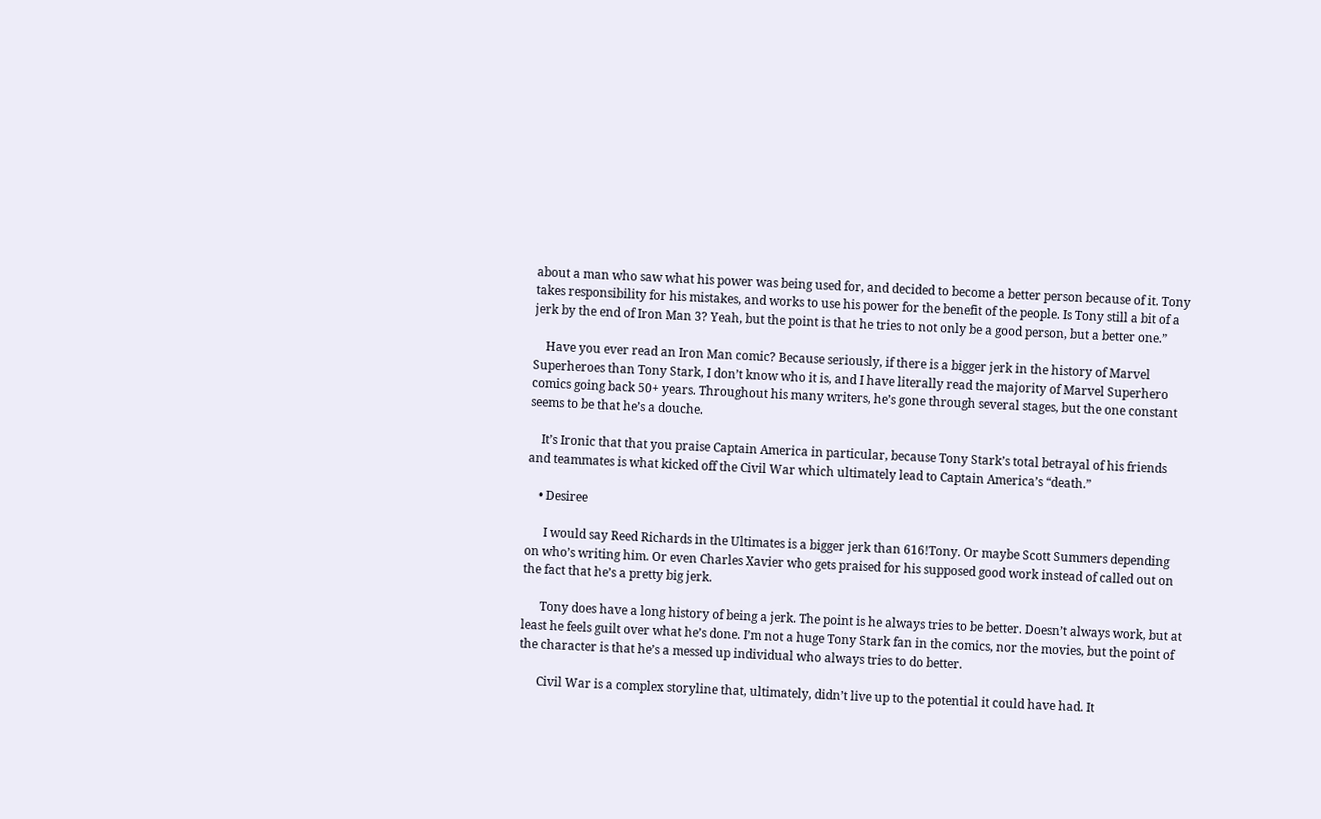about a man who saw what his power was being used for, and decided to become a better person because of it. Tony takes responsibility for his mistakes, and works to use his power for the benefit of the people. Is Tony still a bit of a jerk by the end of Iron Man 3? Yeah, but the point is that he tries to not only be a good person, but a better one.”

    Have you ever read an Iron Man comic? Because seriously, if there is a bigger jerk in the history of Marvel Superheroes than Tony Stark, I don’t know who it is, and I have literally read the majority of Marvel Superhero comics going back 50+ years. Throughout his many writers, he’s gone through several stages, but the one constant seems to be that he’s a douche.

    It’s Ironic that that you praise Captain America in particular, because Tony Stark’s total betrayal of his friends and teammates is what kicked off the Civil War which ultimately lead to Captain America’s “death.”

    • Desiree

      I would say Reed Richards in the Ultimates is a bigger jerk than 616!Tony. Or maybe Scott Summers depending on who’s writing him. Or even Charles Xavier who gets praised for his supposed good work instead of called out on the fact that he’s a pretty big jerk.

      Tony does have a long history of being a jerk. The point is he always tries to be better. Doesn’t always work, but at least he feels guilt over what he’s done. I’m not a huge Tony Stark fan in the comics, nor the movies, but the point of the character is that he’s a messed up individual who always tries to do better.

      Civil War is a complex storyline that, ultimately, didn’t live up to the potential it could have had. It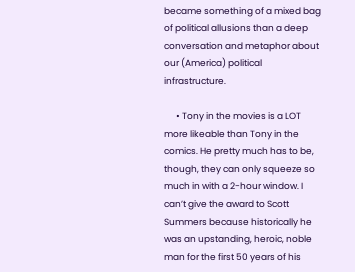became something of a mixed bag of political allusions than a deep conversation and metaphor about our (America) political infrastructure.

      • Tony in the movies is a LOT more likeable than Tony in the comics. He pretty much has to be, though, they can only squeeze so much in with a 2-hour window. I can’t give the award to Scott Summers because historically he was an upstanding, heroic, noble man for the first 50 years of his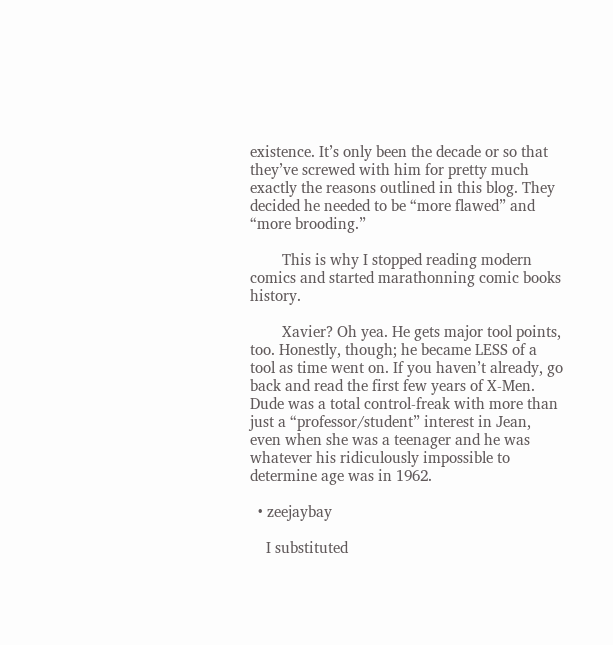existence. It’s only been the decade or so that they’ve screwed with him for pretty much exactly the reasons outlined in this blog. They decided he needed to be “more flawed” and “more brooding.”

        This is why I stopped reading modern comics and started marathonning comic books history.

        Xavier? Oh yea. He gets major tool points, too. Honestly, though; he became LESS of a tool as time went on. If you haven’t already, go back and read the first few years of X-Men. Dude was a total control-freak with more than just a “professor/student” interest in Jean, even when she was a teenager and he was whatever his ridiculously impossible to determine age was in 1962.

  • zeejaybay

    I substituted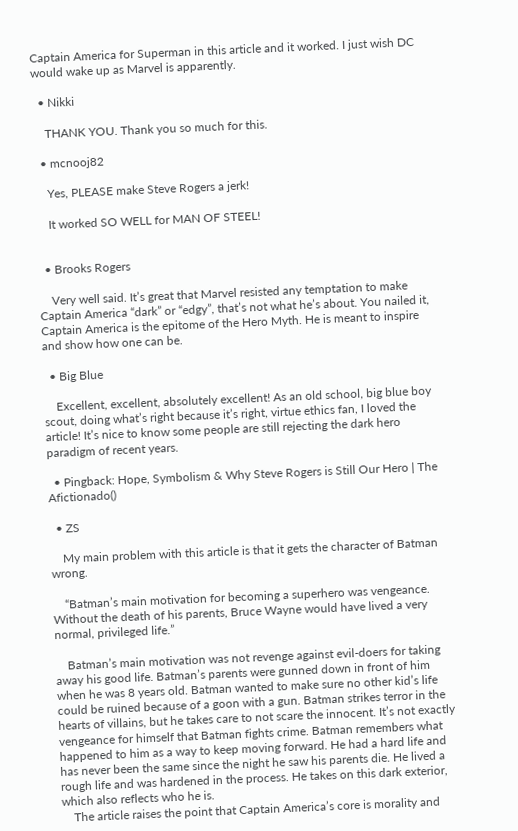Captain America for Superman in this article and it worked. I just wish DC would wake up as Marvel is apparently.

  • Nikki

    THANK YOU. Thank you so much for this.

  • mcnooj82

    Yes, PLEASE make Steve Rogers a jerk!

    It worked SO WELL for MAN OF STEEL!


  • Brooks Rogers

    Very well said. It’s great that Marvel resisted any temptation to make Captain America “dark” or “edgy”, that’s not what he’s about. You nailed it, Captain America is the epitome of the Hero Myth. He is meant to inspire and show how one can be.

  • Big Blue

    Excellent, excellent, absolutely excellent! As an old school, big blue boy scout, doing what’s right because it’s right, virtue ethics fan, I loved the article! It’s nice to know some people are still rejecting the dark hero paradigm of recent years.

  • Pingback: Hope, Symbolism & Why Steve Rogers is Still Our Hero | The Afictionado()

  • ZS

    My main problem with this article is that it gets the character of Batman wrong.

    “Batman’s main motivation for becoming a superhero was vengeance. Without the death of his parents, Bruce Wayne would have lived a very normal, privileged life.”

    Batman’s main motivation was not revenge against evil-doers for taking away his good life. Batman’s parents were gunned down in front of him when he was 8 years old. Batman wanted to make sure no other kid’s life could be ruined because of a goon with a gun. Batman strikes terror in the hearts of villains, but he takes care to not scare the innocent. It’s not exactly vengeance for himself that Batman fights crime. Batman remembers what happened to him as a way to keep moving forward. He had a hard life and has never been the same since the night he saw his parents die. He lived a rough life and was hardened in the process. He takes on this dark exterior, which also reflects who he is.
    The article raises the point that Captain America’s core is morality and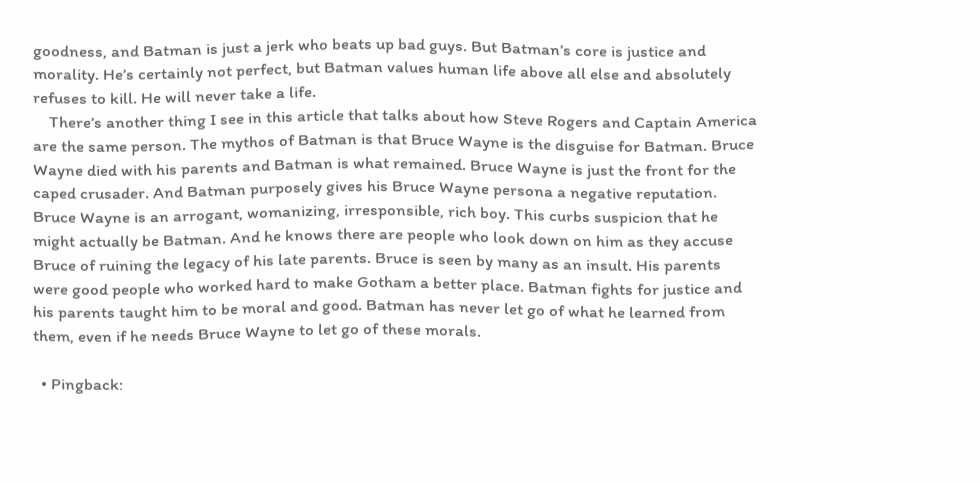goodness, and Batman is just a jerk who beats up bad guys. But Batman’s core is justice and morality. He’s certainly not perfect, but Batman values human life above all else and absolutely refuses to kill. He will never take a life.
    There’s another thing I see in this article that talks about how Steve Rogers and Captain America are the same person. The mythos of Batman is that Bruce Wayne is the disguise for Batman. Bruce Wayne died with his parents and Batman is what remained. Bruce Wayne is just the front for the caped crusader. And Batman purposely gives his Bruce Wayne persona a negative reputation. Bruce Wayne is an arrogant, womanizing, irresponsible, rich boy. This curbs suspicion that he might actually be Batman. And he knows there are people who look down on him as they accuse Bruce of ruining the legacy of his late parents. Bruce is seen by many as an insult. His parents were good people who worked hard to make Gotham a better place. Batman fights for justice and his parents taught him to be moral and good. Batman has never let go of what he learned from them, even if he needs Bruce Wayne to let go of these morals.

  • Pingback: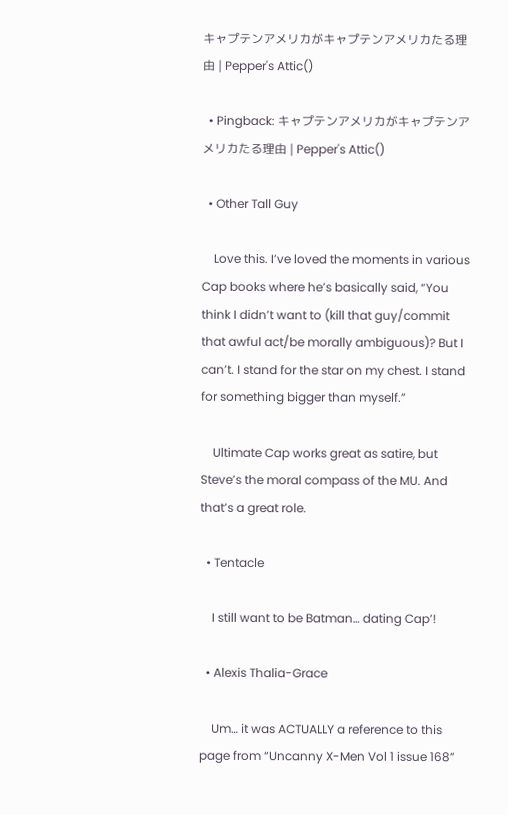キャプテンアメリカがキャプテンアメリカたる理由 | Pepper's Attic()

  • Pingback: キャプテンアメリカがキャプテンアメリカたる理由 | Pepper's Attic()

  • Other Tall Guy

    Love this. I’ve loved the moments in various Cap books where he’s basically said, “You think I didn’t want to (kill that guy/commit that awful act/be morally ambiguous)? But I can’t. I stand for the star on my chest. I stand for something bigger than myself.”

    Ultimate Cap works great as satire, but Steve’s the moral compass of the MU. And that’s a great role.

  • Tentacle

    I still want to be Batman… dating Cap’!

  • Alexis Thalia-Grace

    Um… it was ACTUALLY a reference to this page from “Uncanny X-Men Vol 1 issue 168”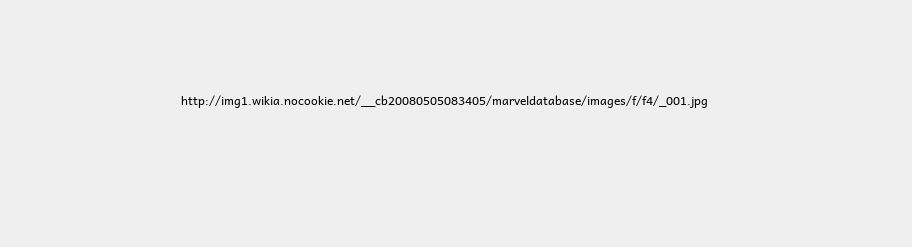http://img1.wikia.nocookie.net/__cb20080505083405/marveldatabase/images/f/f4/_001.jpg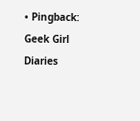• Pingback: Geek Girl Diaries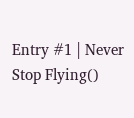Entry #1 | Never Stop Flying()